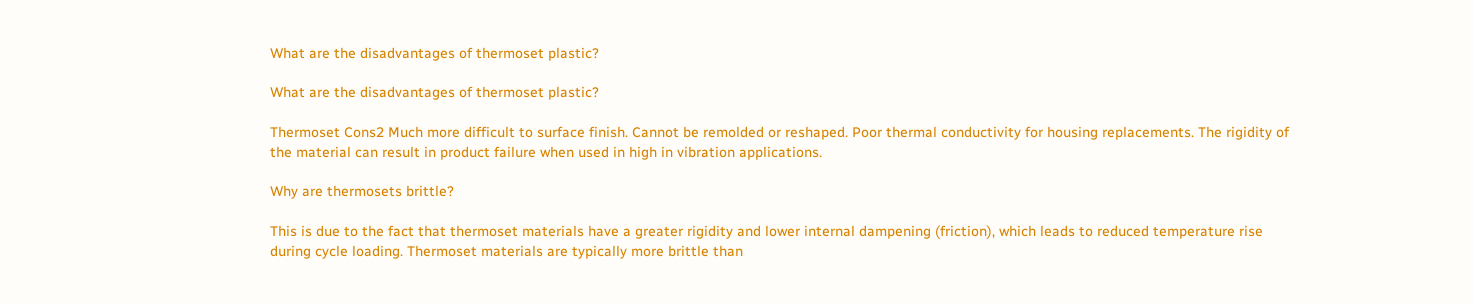What are the disadvantages of thermoset plastic?

What are the disadvantages of thermoset plastic?

Thermoset Cons2 Much more difficult to surface finish. Cannot be remolded or reshaped. Poor thermal conductivity for housing replacements. The rigidity of the material can result in product failure when used in high in vibration applications.

Why are thermosets brittle?

This is due to the fact that thermoset materials have a greater rigidity and lower internal dampening (friction), which leads to reduced temperature rise during cycle loading. Thermoset materials are typically more brittle than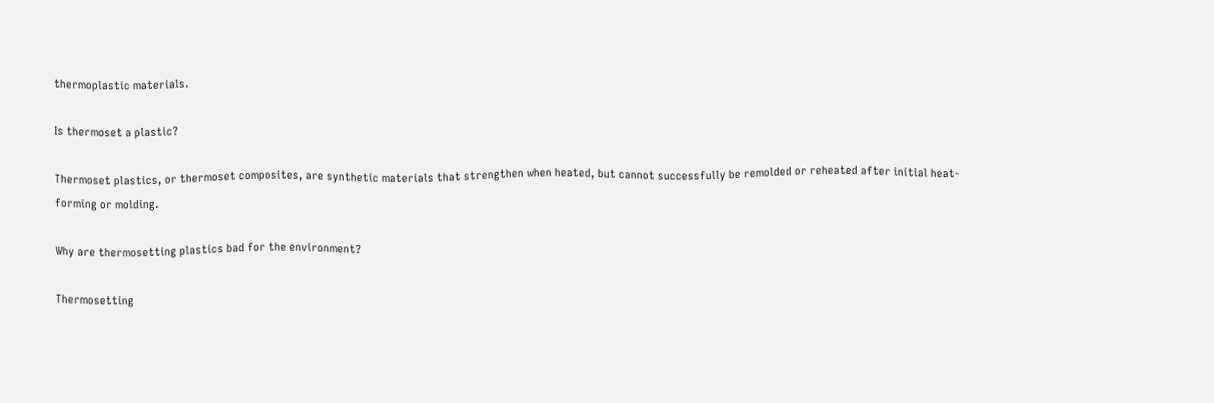thermoplastic materials.

Is thermoset a plastic?

Thermoset plastics, or thermoset composites, are synthetic materials that strengthen when heated, but cannot successfully be remolded or reheated after initial heat-forming or molding.

Why are thermosetting plastics bad for the environment?

Thermosetting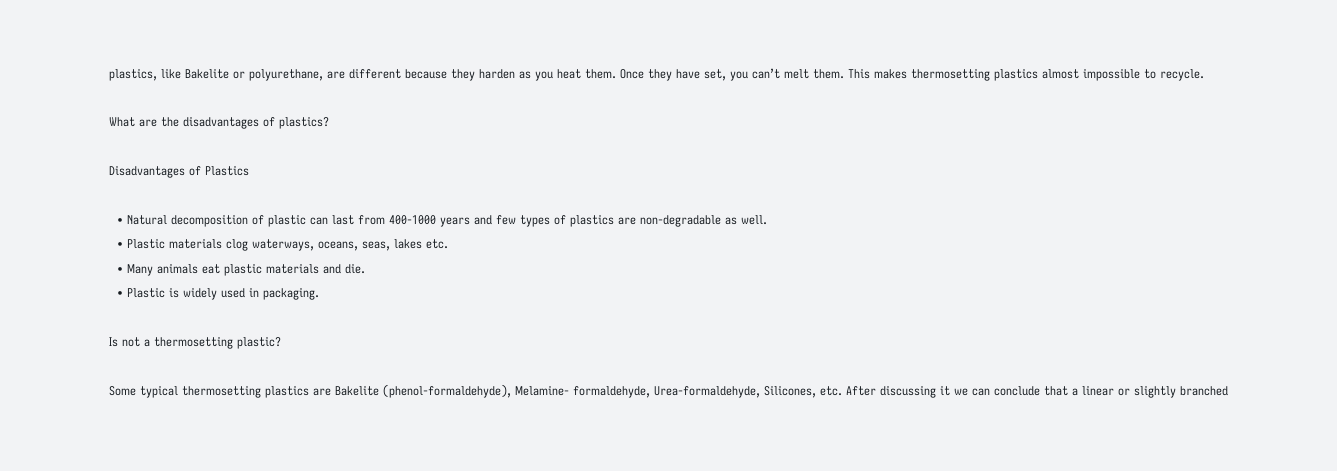plastics, like Bakelite or polyurethane, are different because they harden as you heat them. Once they have set, you can’t melt them. This makes thermosetting plastics almost impossible to recycle.

What are the disadvantages of plastics?

Disadvantages of Plastics

  • Natural decomposition of plastic can last from 400-1000 years and few types of plastics are non-degradable as well.
  • Plastic materials clog waterways, oceans, seas, lakes etc.
  • Many animals eat plastic materials and die.
  • Plastic is widely used in packaging.

Is not a thermosetting plastic?

Some typical thermosetting plastics are Bakelite (phenol-formaldehyde), Melamine- formaldehyde, Urea-formaldehyde, Silicones, etc. After discussing it we can conclude that a linear or slightly branched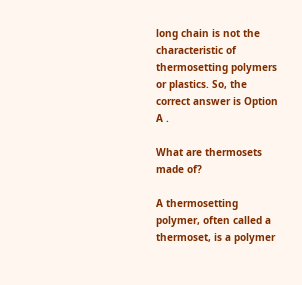long chain is not the characteristic of thermosetting polymers or plastics. So, the correct answer is Option A .

What are thermosets made of?

A thermosetting polymer, often called a thermoset, is a polymer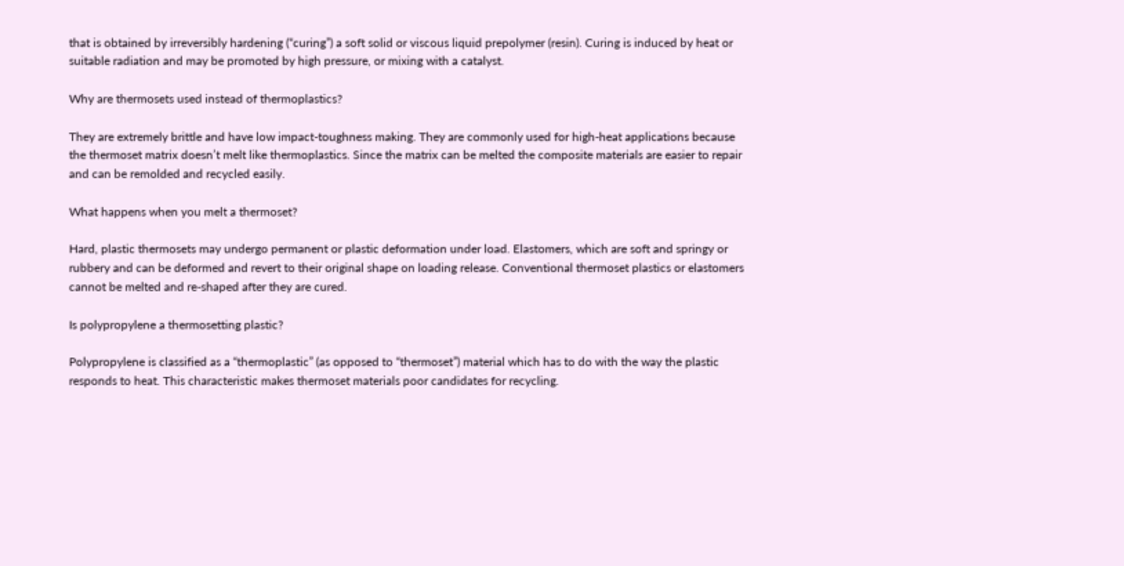that is obtained by irreversibly hardening (“curing”) a soft solid or viscous liquid prepolymer (resin). Curing is induced by heat or suitable radiation and may be promoted by high pressure, or mixing with a catalyst.

Why are thermosets used instead of thermoplastics?

They are extremely brittle and have low impact-toughness making. They are commonly used for high-heat applications because the thermoset matrix doesn’t melt like thermoplastics. Since the matrix can be melted the composite materials are easier to repair and can be remolded and recycled easily.

What happens when you melt a thermoset?

Hard, plastic thermosets may undergo permanent or plastic deformation under load. Elastomers, which are soft and springy or rubbery and can be deformed and revert to their original shape on loading release. Conventional thermoset plastics or elastomers cannot be melted and re-shaped after they are cured.

Is polypropylene a thermosetting plastic?

Polypropylene is classified as a “thermoplastic” (as opposed to “thermoset”) material which has to do with the way the plastic responds to heat. This characteristic makes thermoset materials poor candidates for recycling.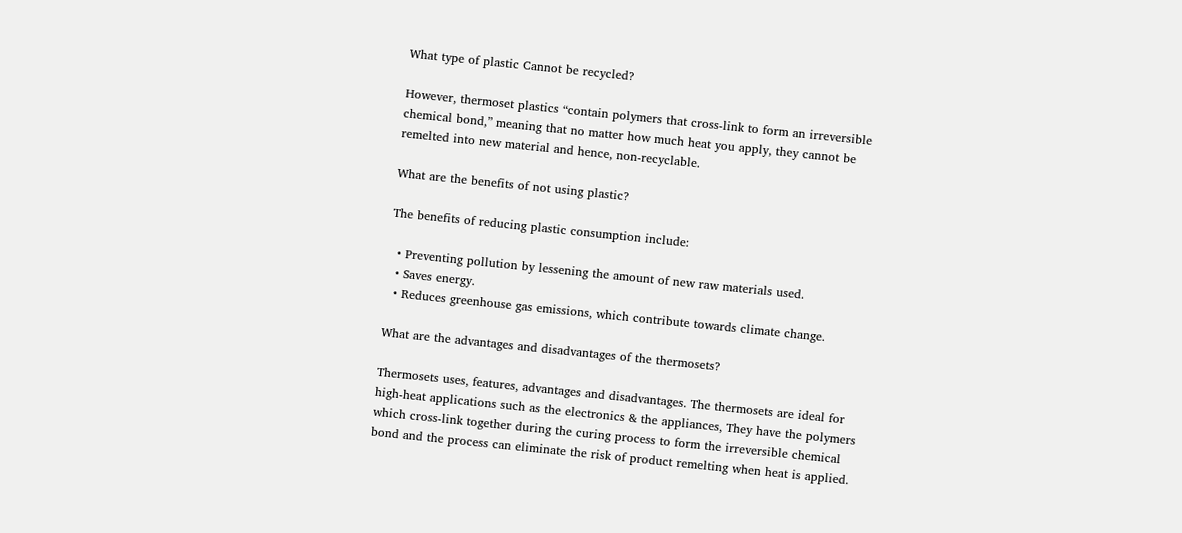What type of plastic Cannot be recycled?

However, thermoset plastics “contain polymers that cross-link to form an irreversible chemical bond,” meaning that no matter how much heat you apply, they cannot be remelted into new material and hence, non-recyclable.

What are the benefits of not using plastic?

The benefits of reducing plastic consumption include:

  • Preventing pollution by lessening the amount of new raw materials used.
  • Saves energy.
  • Reduces greenhouse gas emissions, which contribute towards climate change.

What are the advantages and disadvantages of the thermosets?

Thermosets uses, features, advantages and disadvantages. The thermosets are ideal for high-heat applications such as the electronics & the appliances, They have the polymers which cross-link together during the curing process to form the irreversible chemical bond and the process can eliminate the risk of product remelting when heat is applied.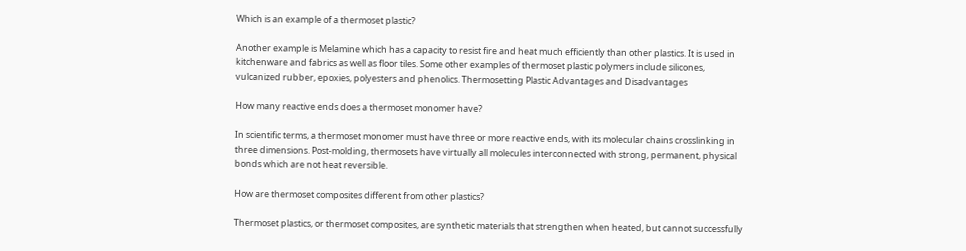Which is an example of a thermoset plastic?

Another example is Melamine which has a capacity to resist fire and heat much efficiently than other plastics. It is used in kitchenware and fabrics as well as floor tiles. Some other examples of thermoset plastic polymers include silicones, vulcanized rubber, epoxies, polyesters and phenolics. Thermosetting Plastic Advantages and Disadvantages

How many reactive ends does a thermoset monomer have?

In scientific terms, a thermoset monomer must have three or more reactive ends, with its molecular chains crosslinking in three dimensions. Post-molding, thermosets have virtually all molecules interconnected with strong, permanent, physical bonds which are not heat reversible.

How are thermoset composites different from other plastics?

Thermoset plastics, or thermoset composites, are synthetic materials that strengthen when heated, but cannot successfully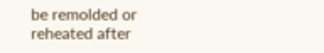be remolded or reheated after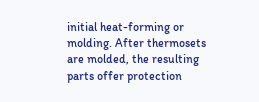initial heat-forming or molding. After thermosets are molded, the resulting parts offer protection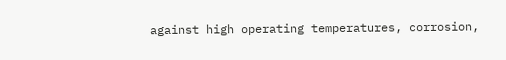against high operating temperatures, corrosion,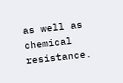as well as chemical resistance.